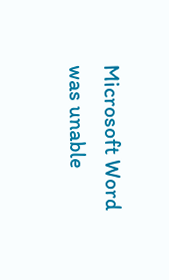Microsoft Word was unable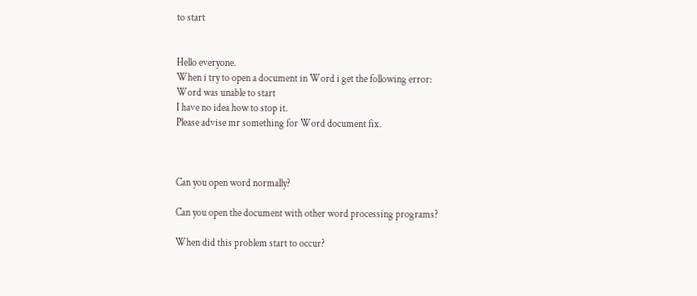to start


Hello everyone.
When i try to open a document in Word i get the following error:
Word was unable to start
I have no idea how to stop it.
Please advise mr something for Word document fix.



Can you open word normally?

Can you open the document with other word processing programs?

When did this problem start to occur?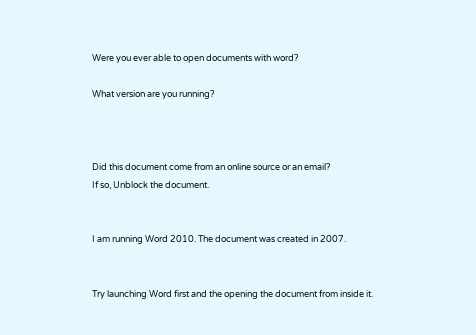Were you ever able to open documents with word?

What version are you running?



Did this document come from an online source or an email?
If so, Unblock the document.


I am running Word 2010. The document was created in 2007.


Try launching Word first and the opening the document from inside it.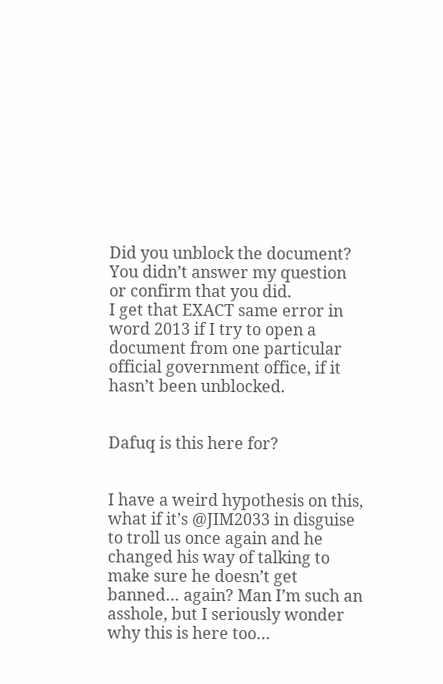Did you unblock the document? You didn’t answer my question or confirm that you did.
I get that EXACT same error in word 2013 if I try to open a document from one particular official government office, if it hasn’t been unblocked.


Dafuq is this here for?


I have a weird hypothesis on this, what if it’s @JIM2033 in disguise to troll us once again and he changed his way of talking to make sure he doesn’t get banned… again? Man I’m such an asshole, but I seriously wonder why this is here too…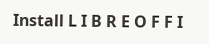Install L I B R E O F F I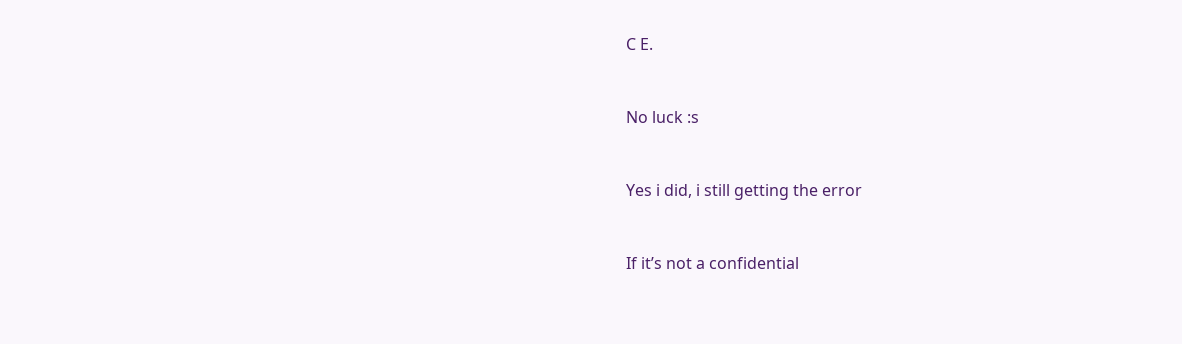C E.


No luck :s


Yes i did, i still getting the error


If it’s not a confidential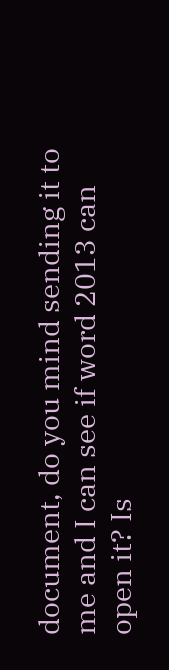document, do you mind sending it to me and I can see if word 2013 can open it? Is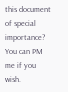this document of special importance?
You can PM me if you wish.